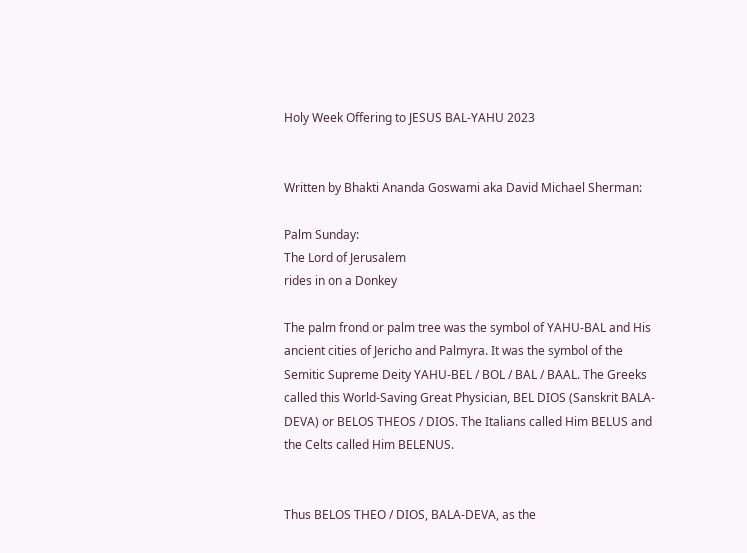Holy Week Offering to JESUS BAL-YAHU 2023


Written by Bhakti Ananda Goswami aka David Michael Sherman:

Palm Sunday:
The Lord of Jerusalem
rides in on a Donkey

The palm frond or palm tree was the symbol of YAHU-BAL and His ancient cities of Jericho and Palmyra. It was the symbol of the Semitic Supreme Deity YAHU-BEL / BOL / BAL / BAAL. The Greeks called this World-Saving Great Physician, BEL DIOS (Sanskrit BALA-DEVA) or BELOS THEOS / DIOS. The Italians called Him BELUS and the Celts called Him BELENUS.


Thus BELOS THEO / DIOS, BALA-DEVA, as the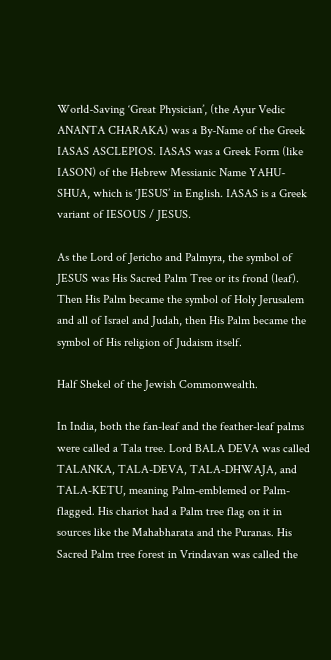World-Saving ‘Great Physician’, (the Ayur Vedic ANANTA CHARAKA) was a By-Name of the Greek IASAS ASCLEPIOS. IASAS was a Greek Form (like IASON) of the Hebrew Messianic Name YAHU-SHUA, which is ‘JESUS’ in English. IASAS is a Greek variant of IESOUS / JESUS.

As the Lord of Jericho and Palmyra, the symbol of JESUS was His Sacred Palm Tree or its frond (leaf). Then His Palm became the symbol of Holy Jerusalem and all of Israel and Judah, then His Palm became the symbol of His religion of Judaism itself.

Half Shekel of the Jewish Commonwealth.

In India, both the fan-leaf and the feather-leaf palms were called a Tala tree. Lord BALA DEVA was called TALANKA, TALA-DEVA, TALA-DHWAJA, and TALA-KETU, meaning Palm-emblemed or Palm-flagged. His chariot had a Palm tree flag on it in sources like the Mahabharata and the Puranas. His Sacred Palm tree forest in Vrindavan was called the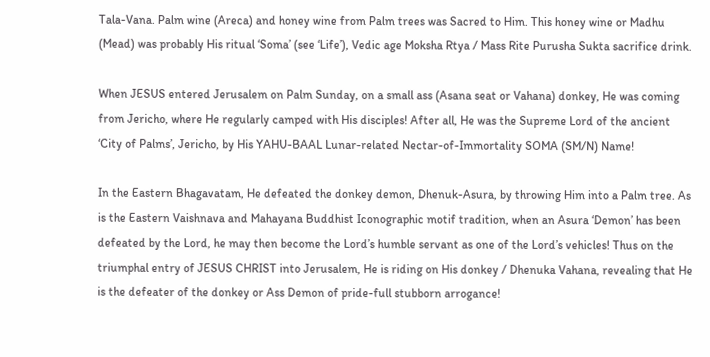Tala-Vana. Palm wine (Areca) and honey wine from Palm trees was Sacred to Him. This honey wine or Madhu (Mead) was probably His ritual ‘Soma’ (see ‘Life’), Vedic age Moksha Rtya / Mass Rite Purusha Sukta sacrifice drink.

When JESUS entered Jerusalem on Palm Sunday, on a small ass (Asana seat or Vahana) donkey, He was coming from Jericho, where He regularly camped with His disciples! After all, He was the Supreme Lord of the ancient ‘City of Palms’, Jericho, by His YAHU-BAAL Lunar-related Nectar-of-Immortality SOMA (SM/N) Name!

In the Eastern Bhagavatam, He defeated the donkey demon, Dhenuk-Asura, by throwing Him into a Palm tree. As is the Eastern Vaishnava and Mahayana Buddhist Iconographic motif tradition, when an Asura ‘Demon’ has been defeated by the Lord, he may then become the Lord’s humble servant as one of the Lord’s vehicles! Thus on the triumphal entry of JESUS CHRIST into Jerusalem, He is riding on His donkey / Dhenuka Vahana, revealing that He is the defeater of the donkey or Ass Demon of pride-full stubborn arrogance!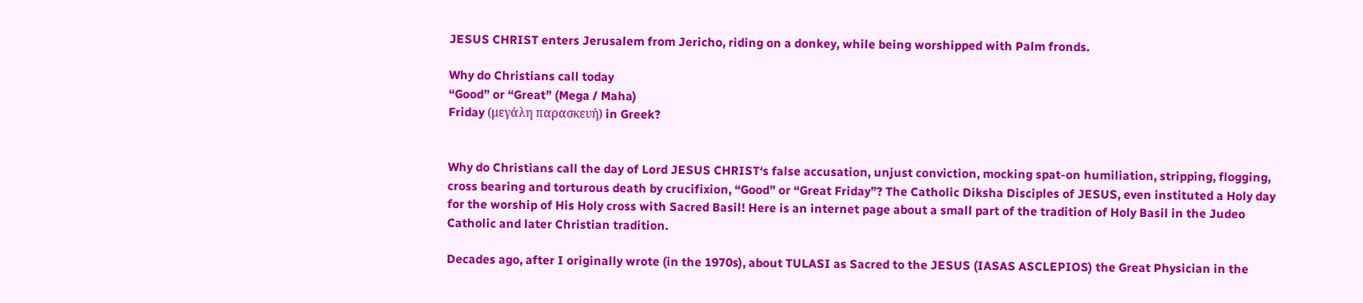JESUS CHRIST enters Jerusalem from Jericho, riding on a donkey, while being worshipped with Palm fronds.

Why do Christians call today
“Good” or “Great” (Mega / Maha)
Friday (μεγάλη παρασκευή) in Greek?


Why do Christians call the day of Lord JESUS CHRIST‘s false accusation, unjust conviction, mocking spat-on humiliation, stripping, flogging, cross bearing and torturous death by crucifixion, “Good” or “Great Friday”? The Catholic Diksha Disciples of JESUS, even instituted a Holy day for the worship of His Holy cross with Sacred Basil! Here is an internet page about a small part of the tradition of Holy Basil in the Judeo Catholic and later Christian tradition.

Decades ago, after I originally wrote (in the 1970s), about TULASI as Sacred to the JESUS (IASAS ASCLEPIOS) the Great Physician in the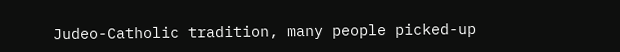Judeo-Catholic tradition, many people picked-up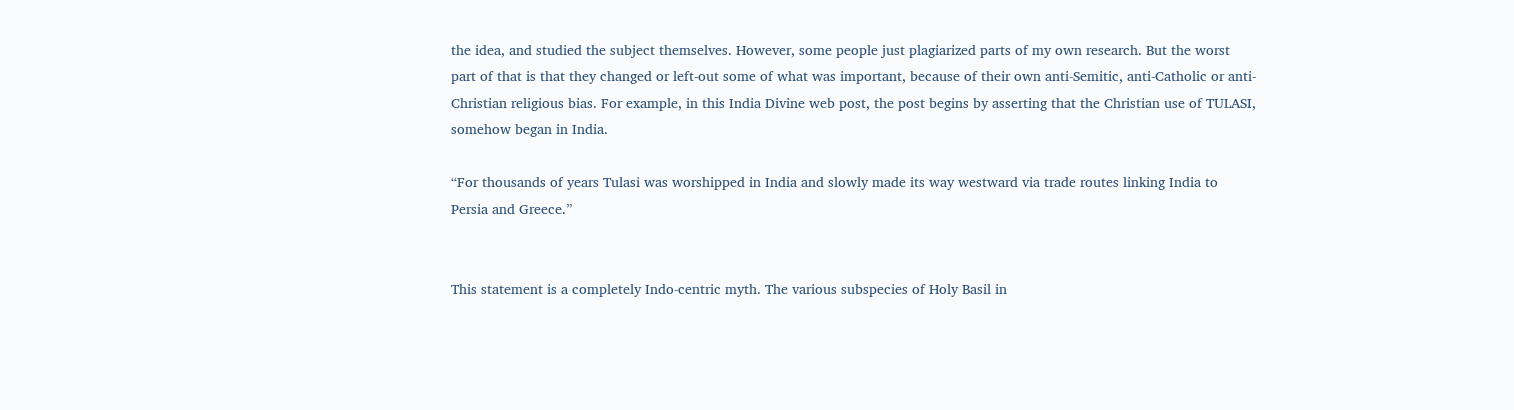the idea, and studied the subject themselves. However, some people just plagiarized parts of my own research. But the worst part of that is that they changed or left-out some of what was important, because of their own anti-Semitic, anti-Catholic or anti-Christian religious bias. For example, in this India Divine web post, the post begins by asserting that the Christian use of TULASI, somehow began in India.

“For thousands of years Tulasi was worshipped in India and slowly made its way westward via trade routes linking India to Persia and Greece.”


This statement is a completely Indo-centric myth. The various subspecies of Holy Basil in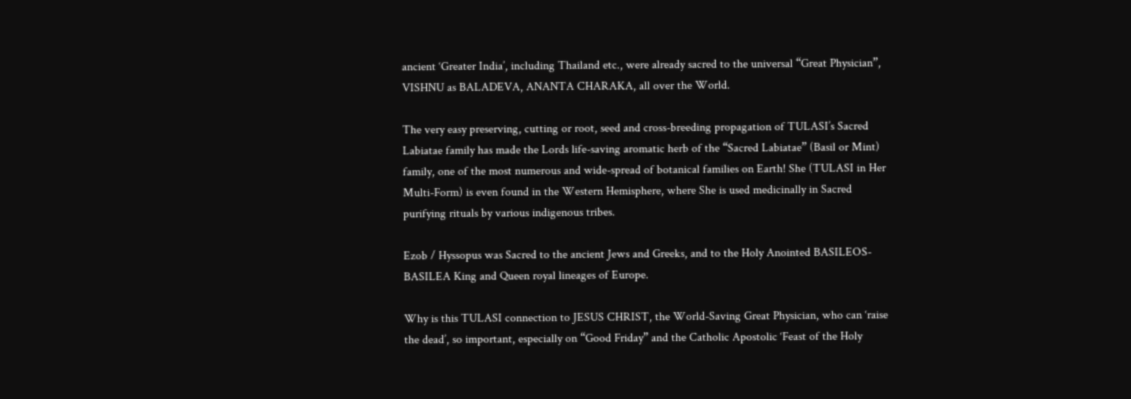ancient ‘Greater India’, including Thailand etc., were already sacred to the universal “Great Physician”, VISHNU as BALADEVA, ANANTA CHARAKA, all over the World.

The very easy preserving, cutting or root, seed and cross-breeding propagation of TULASI’s Sacred Labiatae family has made the Lords life-saving aromatic herb of the “Sacred Labiatae” (Basil or Mint) family, one of the most numerous and wide-spread of botanical families on Earth! She (TULASI in Her Multi-Form) is even found in the Western Hemisphere, where She is used medicinally in Sacred purifying rituals by various indigenous tribes.

Ezob / Hyssopus was Sacred to the ancient Jews and Greeks, and to the Holy Anointed BASILEOS-BASILEA King and Queen royal lineages of Europe.

Why is this TULASI connection to JESUS CHRIST, the World-Saving Great Physician, who can ‘raise the dead’, so important, especially on “Good Friday” and the Catholic Apostolic ‘Feast of the Holy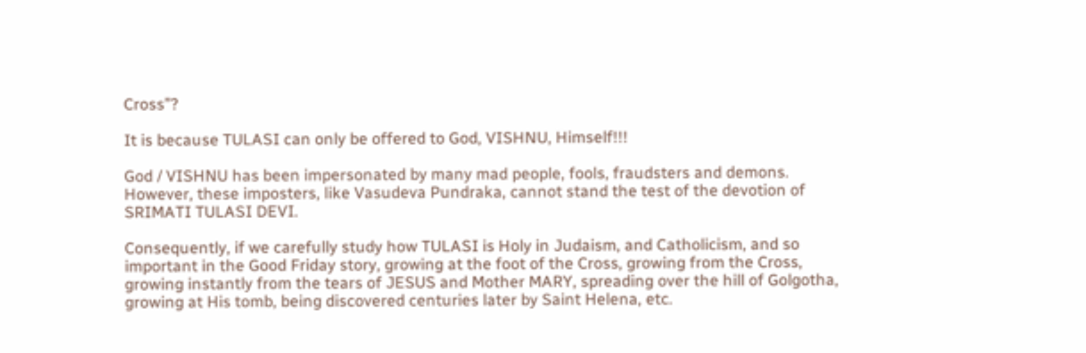Cross”?

It is because TULASI can only be offered to God, VISHNU, Himself!!!

God / VISHNU has been impersonated by many mad people, fools, fraudsters and demons. However, these imposters, like Vasudeva Pundraka, cannot stand the test of the devotion of SRIMATI TULASI DEVI.

Consequently, if we carefully study how TULASI is Holy in Judaism, and Catholicism, and so important in the Good Friday story, growing at the foot of the Cross, growing from the Cross, growing instantly from the tears of JESUS and Mother MARY, spreading over the hill of Golgotha, growing at His tomb, being discovered centuries later by Saint Helena, etc.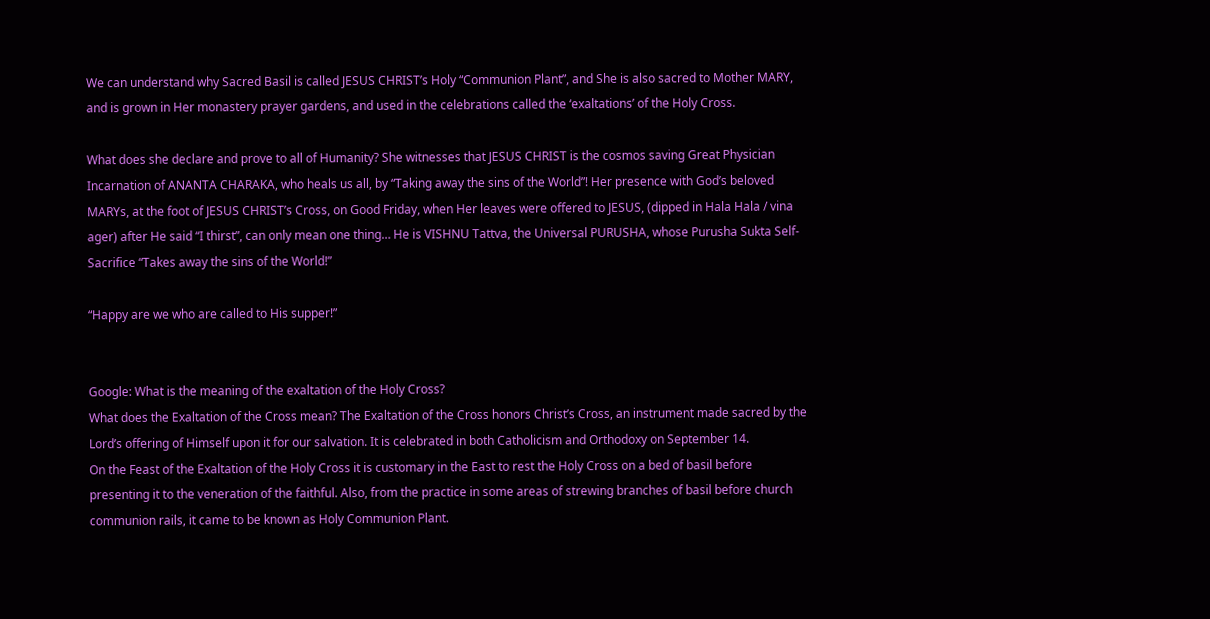We can understand why Sacred Basil is called JESUS CHRIST’s Holy “Communion Plant”, and She is also sacred to Mother MARY, and is grown in Her monastery prayer gardens, and used in the celebrations called the ‘exaltations’ of the Holy Cross.

What does she declare and prove to all of Humanity? She witnesses that JESUS CHRIST is the cosmos saving Great Physician Incarnation of ANANTA CHARAKA, who heals us all, by “Taking away the sins of the World”! Her presence with God’s beloved MARYs, at the foot of JESUS CHRIST’s Cross, on Good Friday, when Her leaves were offered to JESUS, (dipped in Hala Hala / vina ager) after He said “I thirst”, can only mean one thing… He is VISHNU Tattva, the Universal PURUSHA, whose Purusha Sukta Self-Sacrifice “Takes away the sins of the World!”

“Happy are we who are called to His supper!”


Google: What is the meaning of the exaltation of the Holy Cross?
What does the Exaltation of the Cross mean? The Exaltation of the Cross honors Christ’s Cross, an instrument made sacred by the Lord’s offering of Himself upon it for our salvation. It is celebrated in both Catholicism and Orthodoxy on September 14.
On the Feast of the Exaltation of the Holy Cross it is customary in the East to rest the Holy Cross on a bed of basil before presenting it to the veneration of the faithful. Also, from the practice in some areas of strewing branches of basil before church communion rails, it came to be known as Holy Communion Plant.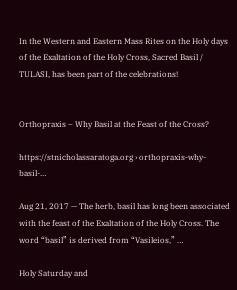In the Western and Eastern Mass Rites on the Holy days of the Exaltation of the Holy Cross, Sacred Basil / TULASI, has been part of the celebrations!


Orthopraxis – Why Basil at the Feast of the Cross?

https://stnicholassaratoga.org › orthopraxis-why-basil-…

Aug 21, 2017 — The herb, basil has long been associated with the feast of the Exaltation of the Holy Cross. The word “basil” is derived from “Vasileios,” …

Holy Saturday and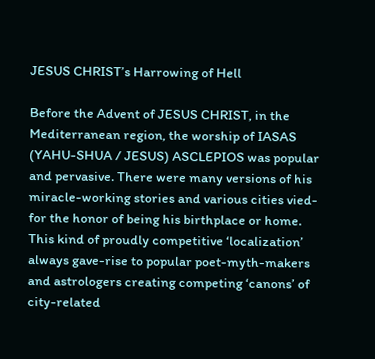JESUS CHRIST’s Harrowing of Hell

Before the Advent of JESUS CHRIST, in the Mediterranean region, the worship of IASAS (YAHU-SHUA / JESUS) ASCLEPIOS was popular and pervasive. There were many versions of his miracle-working stories and various cities vied-for the honor of being his birthplace or home. This kind of proudly competitive ‘localization’ always gave-rise to popular poet-myth-makers and astrologers creating competing ‘canons’ of city-related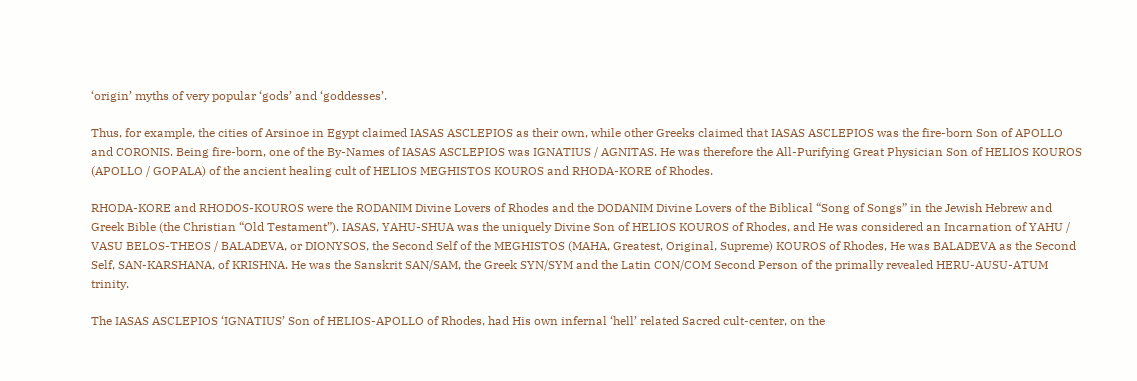‘origin’ myths of very popular ‘gods’ and ‘goddesses’.

Thus, for example, the cities of Arsinoe in Egypt claimed IASAS ASCLEPIOS as their own, while other Greeks claimed that IASAS ASCLEPIOS was the fire-born Son of APOLLO and CORONIS. Being fire-born, one of the By-Names of IASAS ASCLEPIOS was IGNATIUS / AGNITAS. He was therefore the All-Purifying Great Physician Son of HELIOS KOUROS (APOLLO / GOPALA) of the ancient healing cult of HELIOS MEGHISTOS KOUROS and RHODA-KORE of Rhodes.

RHODA-KORE and RHODOS-KOUROS were the RODANIM Divine Lovers of Rhodes and the DODANIM Divine Lovers of the Biblical “Song of Songs” in the Jewish Hebrew and Greek Bible (the Christian “Old Testament”). IASAS, YAHU-SHUA was the uniquely Divine Son of HELIOS KOUROS of Rhodes, and He was considered an Incarnation of YAHU / VASU BELOS-THEOS / BALADEVA, or DIONYSOS, the Second Self of the MEGHISTOS (MAHA, Greatest, Original, Supreme) KOUROS of Rhodes, He was BALADEVA as the Second Self, SAN-KARSHANA, of KRISHNA. He was the Sanskrit SAN/SAM, the Greek SYN/SYM and the Latin CON/COM Second Person of the primally revealed HERU-AUSU-ATUM trinity.

The IASAS ASCLEPIOS ‘IGNATIUS’ Son of HELIOS-APOLLO of Rhodes, had His own infernal ‘hell’ related Sacred cult-center, on the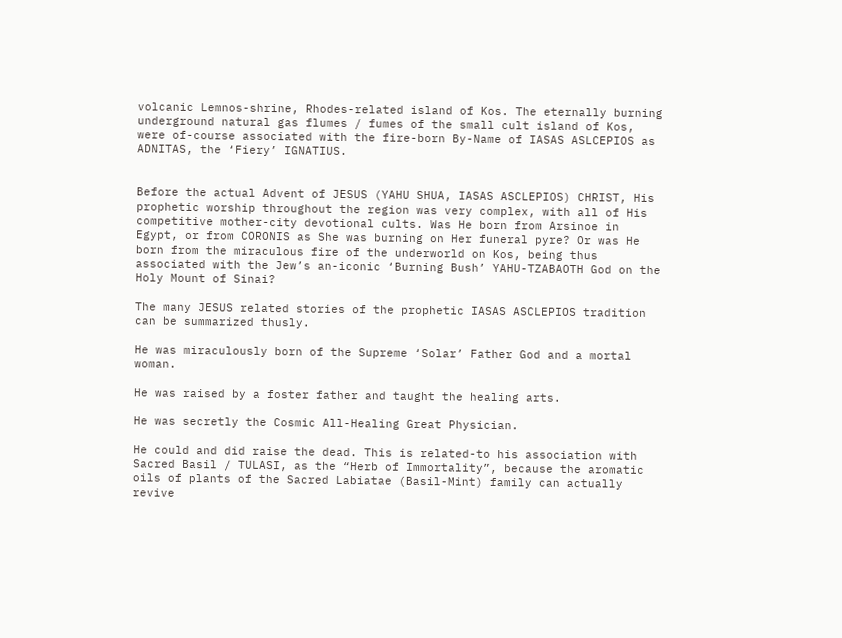volcanic Lemnos-shrine, Rhodes-related island of Kos. The eternally burning underground natural gas flumes / fumes of the small cult island of Kos, were of-course associated with the fire-born By-Name of IASAS ASLCEPIOS as ADNITAS, the ‘Fiery’ IGNATIUS.


Before the actual Advent of JESUS (YAHU SHUA, IASAS ASCLEPIOS) CHRIST, His prophetic worship throughout the region was very complex, with all of His competitive mother-city devotional cults. Was He born from Arsinoe in Egypt, or from CORONIS as She was burning on Her funeral pyre? Or was He born from the miraculous fire of the underworld on Kos, being thus associated with the Jew’s an-iconic ‘Burning Bush’ YAHU-TZABAOTH God on the Holy Mount of Sinai?

The many JESUS related stories of the prophetic IASAS ASCLEPIOS tradition can be summarized thusly.

He was miraculously born of the Supreme ‘Solar’ Father God and a mortal woman.

He was raised by a foster father and taught the healing arts.

He was secretly the Cosmic All-Healing Great Physician.

He could and did raise the dead. This is related-to his association with Sacred Basil / TULASI, as the “Herb of Immortality”, because the aromatic oils of plants of the Sacred Labiatae (Basil-Mint) family can actually revive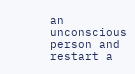an unconscious person and restart a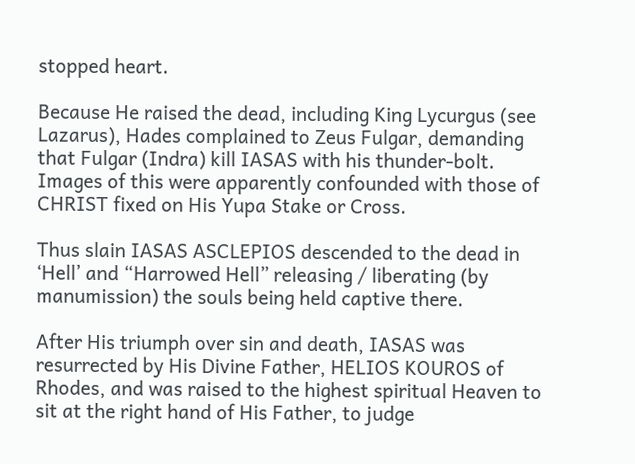stopped heart.

Because He raised the dead, including King Lycurgus (see Lazarus), Hades complained to Zeus Fulgar, demanding that Fulgar (Indra) kill IASAS with his thunder-bolt. Images of this were apparently confounded with those of CHRIST fixed on His Yupa Stake or Cross.

Thus slain IASAS ASCLEPIOS descended to the dead in ‘Hell’ and “Harrowed Hell” releasing / liberating (by manumission) the souls being held captive there.

After His triumph over sin and death, IASAS was resurrected by His Divine Father, HELIOS KOUROS of Rhodes, and was raised to the highest spiritual Heaven to sit at the right hand of His Father, to judge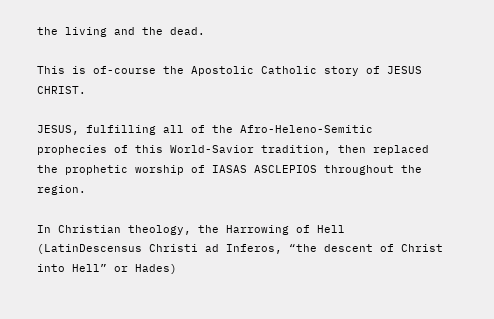the living and the dead.

This is of-course the Apostolic Catholic story of JESUS CHRIST.

JESUS, fulfilling all of the Afro-Heleno-Semitic prophecies of this World-Savior tradition, then replaced the prophetic worship of IASAS ASCLEPIOS throughout the region.

In Christian theology, the Harrowing of Hell (LatinDescensus Christi ad Inferos, “the descent of Christ into Hell” or Hades)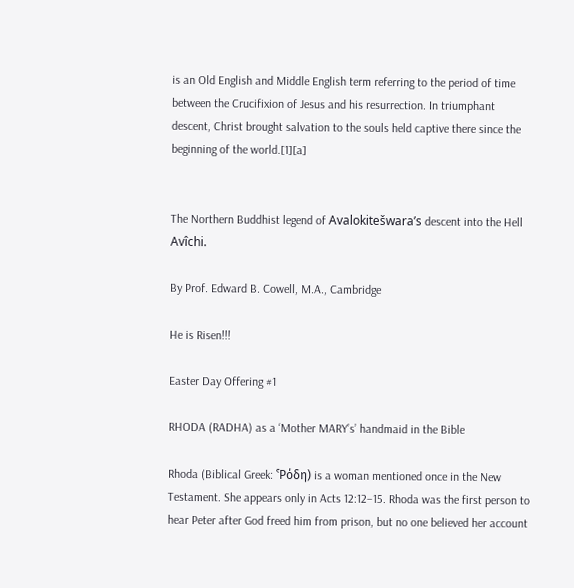is an Old English and Middle English term referring to the period of time between the Crucifixion of Jesus and his resurrection. In triumphant descent, Christ brought salvation to the souls held captive there since the beginning of the world.[1][a]


The Northern Buddhist legend of Avalokitešwara’s descent into the Hell Avîchi.

By Prof. Edward B. Cowell, M.A., Cambridge

He is Risen!!!

Easter Day Offering #1

RHODA (RADHA) as a ‘Mother MARY’s’ handmaid in the Bible

Rhoda (Biblical Greek: ˁΡόδη) is a woman mentioned once in the New Testament. She appears only in Acts 12:12–15. Rhoda was the first person to hear Peter after God freed him from prison, but no one believed her account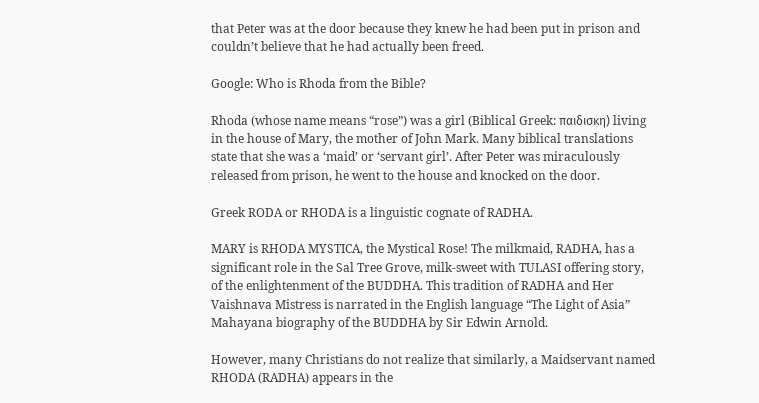that Peter was at the door because they knew he had been put in prison and couldn’t believe that he had actually been freed.

Google: Who is Rhoda from the Bible?

Rhoda (whose name means “rose”) was a girl (Biblical Greek: παιδισκη) living in the house of Mary, the mother of John Mark. Many biblical translations state that she was a ‘maid’ or ‘servant girl’. After Peter was miraculously released from prison, he went to the house and knocked on the door.

Greek RODA or RHODA is a linguistic cognate of RADHA.

MARY is RHODA MYSTICA, the Mystical Rose! The milkmaid, RADHA, has a significant role in the Sal Tree Grove, milk-sweet with TULASI offering story, of the enlightenment of the BUDDHA. This tradition of RADHA and Her Vaishnava Mistress is narrated in the English language “The Light of Asia” Mahayana biography of the BUDDHA by Sir Edwin Arnold.

However, many Christians do not realize that similarly, a Maidservant named RHODA (RADHA) appears in the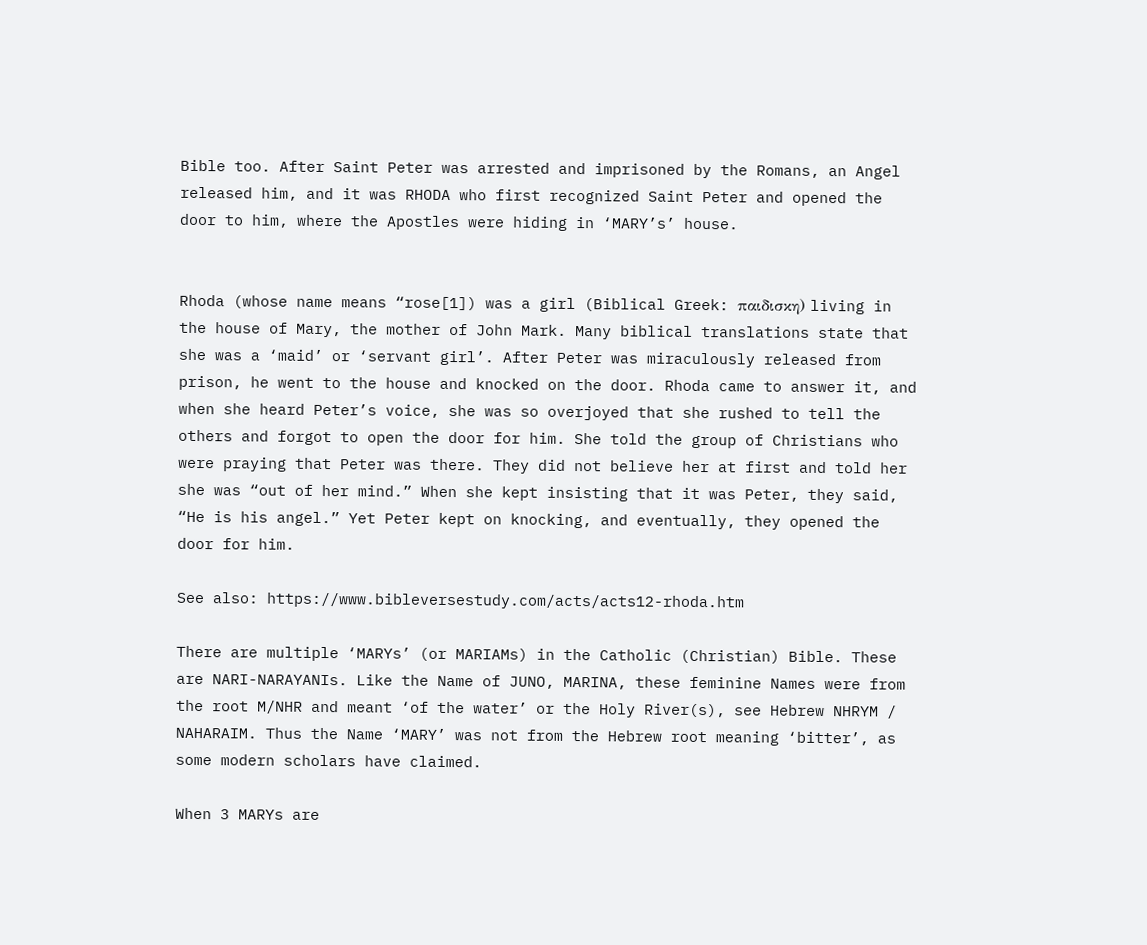Bible too. After Saint Peter was arrested and imprisoned by the Romans, an Angel released him, and it was RHODA who first recognized Saint Peter and opened the door to him, where the Apostles were hiding in ‘MARY’s’ house.


Rhoda (whose name means “rose[1]) was a girl (Biblical Greek: παιδισκη) living in the house of Mary, the mother of John Mark. Many biblical translations state that she was a ‘maid’ or ‘servant girl’. After Peter was miraculously released from prison, he went to the house and knocked on the door. Rhoda came to answer it, and when she heard Peter’s voice, she was so overjoyed that she rushed to tell the others and forgot to open the door for him. She told the group of Christians who were praying that Peter was there. They did not believe her at first and told her she was “out of her mind.” When she kept insisting that it was Peter, they said, “He is his angel.” Yet Peter kept on knocking, and eventually, they opened the door for him.

See also: https://www.bibleversestudy.com/acts/acts12-rhoda.htm

There are multiple ‘MARYs’ (or MARIAMs) in the Catholic (Christian) Bible. These are NARI-NARAYANIs. Like the Name of JUNO, MARINA, these feminine Names were from the root M/NHR and meant ‘of the water’ or the Holy River(s), see Hebrew NHRYM / NAHARAIM. Thus the Name ‘MARY’ was not from the Hebrew root meaning ‘bitter’, as some modern scholars have claimed.

When 3 MARYs are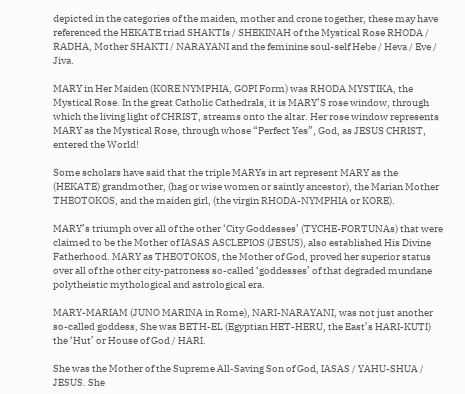depicted in the categories of the maiden, mother and crone together, these may have referenced the HEKATE triad SHAKTIs / SHEKINAH of the Mystical Rose RHODA / RADHA, Mother SHAKTI / NARAYANI and the feminine soul-self Hebe / Heva / Eve / Jiva.

MARY in Her Maiden (KORE NYMPHIA, GOPI Form) was RHODA MYSTIKA, the Mystical Rose. In the great Catholic Cathedrals, it is MARY’S rose window, through which the living light of CHRIST, streams onto the altar. Her rose window represents MARY as the Mystical Rose, through whose “Perfect Yes”, God, as JESUS CHRIST, entered the World!

Some scholars have said that the triple MARYs in art represent MARY as the (HEKATE) grandmother, (hag or wise women or saintly ancestor), the Marian Mother THEOTOKOS, and the maiden girl, (the virgin RHODA-NYMPHIA or KORE).

MARY’s triumph over all of the other ‘City Goddesses’ (TYCHE-FORTUNAs) that were claimed to be the Mother of IASAS ASCLEPIOS (JESUS), also established His Divine Fatherhood. MARY as THEOTOKOS, the Mother of God, proved her superior status over all of the other city-patroness so-called ‘goddesses’ of that degraded mundane polytheistic mythological and astrological era.

MARY-MARIAM (JUNO MARINA in Rome), NARI-NARAYANI, was not just another so-called goddess, She was BETH-EL (Egyptian HET-HERU, the East’s HARI-KUTI) the ‘Hut’ or House of God / HARI.

She was the Mother of the Supreme All-Saving Son of God, IASAS / YAHU-SHUA / JESUS. She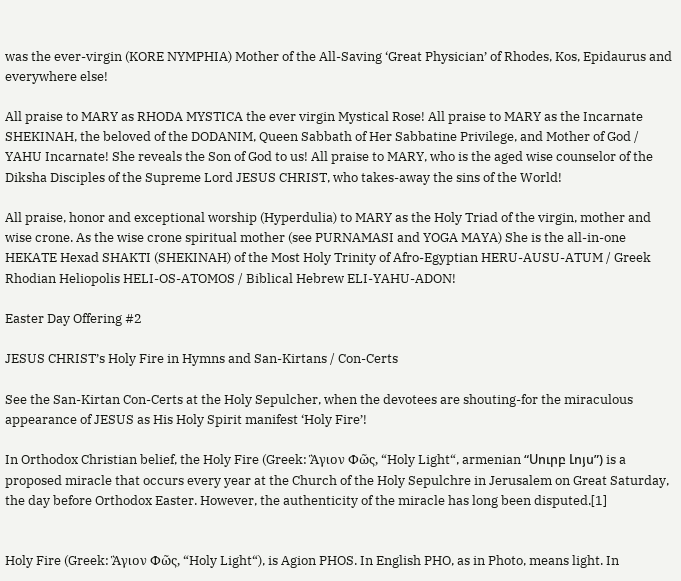was the ever-virgin (KORE NYMPHIA) Mother of the All-Saving ‘Great Physician’ of Rhodes, Kos, Epidaurus and everywhere else!

All praise to MARY as RHODA MYSTICA the ever virgin Mystical Rose! All praise to MARY as the Incarnate SHEKINAH, the beloved of the DODANIM, Queen Sabbath of Her Sabbatine Privilege, and Mother of God / YAHU Incarnate! She reveals the Son of God to us! All praise to MARY, who is the aged wise counselor of the Diksha Disciples of the Supreme Lord JESUS CHRIST, who takes-away the sins of the World!

All praise, honor and exceptional worship (Hyperdulia) to MARY as the Holy Triad of the virgin, mother and wise crone. As the wise crone spiritual mother (see PURNAMASI and YOGA MAYA) She is the all-in-one HEKATE Hexad SHAKTI (SHEKINAH) of the Most Holy Trinity of Afro-Egyptian HERU-AUSU-ATUM / Greek Rhodian Heliopolis HELI-OS-ATOMOS / Biblical Hebrew ELI-YAHU-ADON!

Easter Day Offering #2

JESUS CHRIST’s Holy Fire in Hymns and San-Kirtans / Con-Certs

See the San-Kirtan Con-Certs at the Holy Sepulcher, when the devotees are shouting-for the miraculous appearance of JESUS as His Holy Spirit manifest ‘Holy Fire’!

In Orthodox Christian belief, the Holy Fire (Greek: Ἃγιον Φῶς, “Holy Light“, armenian “Սուրբ Լոյս”) is a proposed miracle that occurs every year at the Church of the Holy Sepulchre in Jerusalem on Great Saturday, the day before Orthodox Easter. However, the authenticity of the miracle has long been disputed.[1]


Holy Fire (Greek: Ἃγιον Φῶς, “Holy Light“), is Agion PHOS. In English PHO, as in Photo, means light. In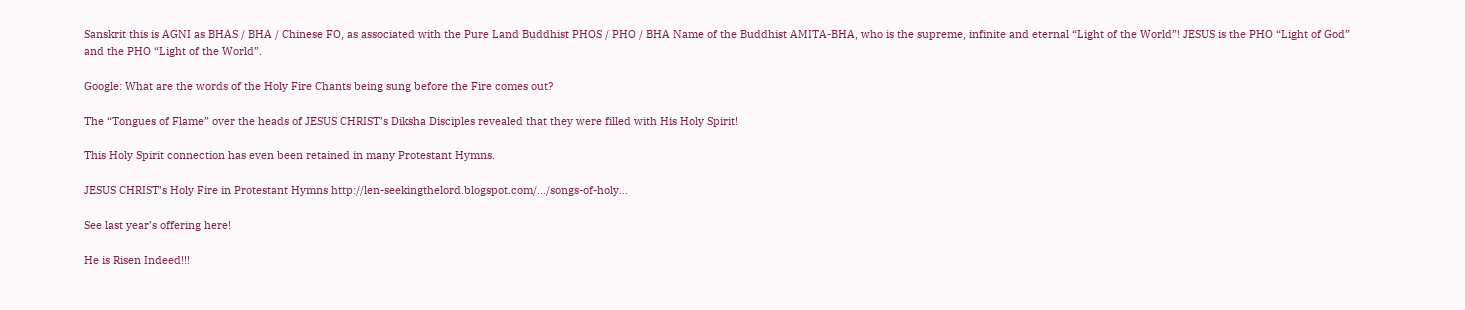Sanskrit this is AGNI as BHAS / BHA / Chinese FO, as associated with the Pure Land Buddhist PHOS / PHO / BHA Name of the Buddhist AMITA-BHA, who is the supreme, infinite and eternal “Light of the World”! JESUS is the PHO “Light of God” and the PHO “Light of the World”.

Google: What are the words of the Holy Fire Chants being sung before the Fire comes out?

The “Tongues of Flame” over the heads of JESUS CHRIST’s Diksha Disciples revealed that they were filled with His Holy Spirit!

This Holy Spirit connection has even been retained in many Protestant Hymns.

JESUS CHRIST’s Holy Fire in Protestant Hymns http://len-seekingthelord.blogspot.com/…/songs-of-holy…

See last year’s offering here!

He is Risen Indeed!!!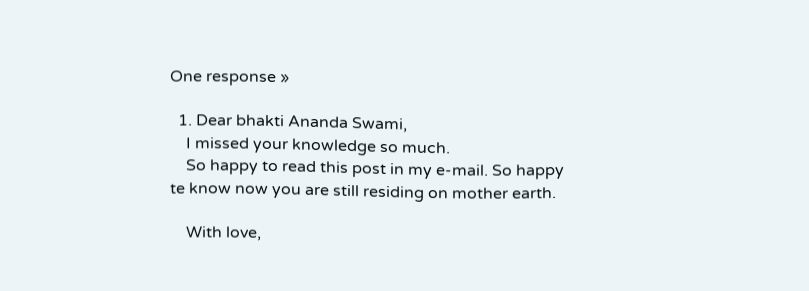One response »

  1. Dear bhakti Ananda Swami,
    I missed your knowledge so much.
    So happy to read this post in my e-mail. So happy te know now you are still residing on mother earth.

    With love,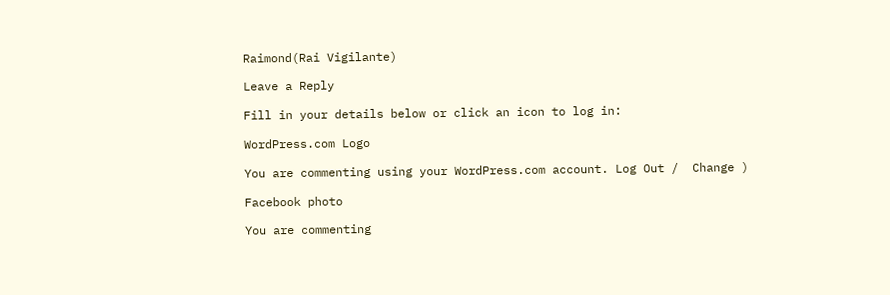Raimond(Rai Vigilante)

Leave a Reply

Fill in your details below or click an icon to log in:

WordPress.com Logo

You are commenting using your WordPress.com account. Log Out /  Change )

Facebook photo

You are commenting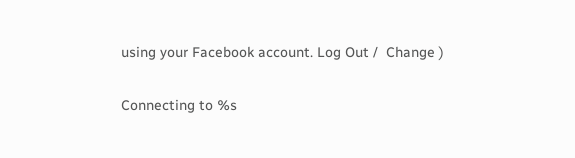using your Facebook account. Log Out /  Change )

Connecting to %s